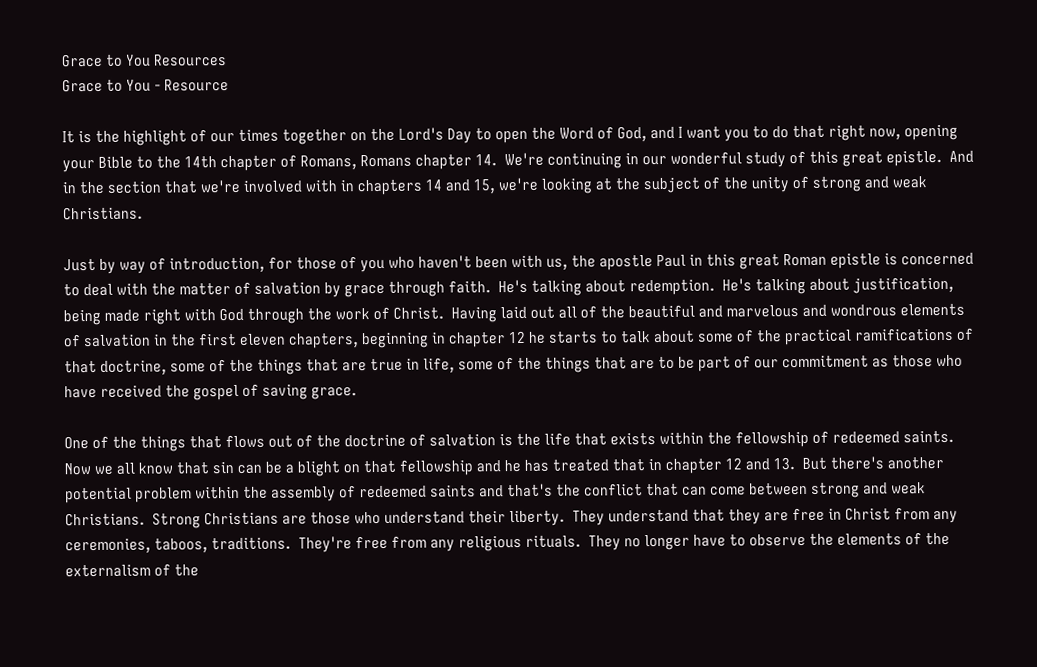Grace to You Resources
Grace to You - Resource

It is the highlight of our times together on the Lord's Day to open the Word of God, and I want you to do that right now, opening your Bible to the 14th chapter of Romans, Romans chapter 14.  We're continuing in our wonderful study of this great epistle.  And in the section that we're involved with in chapters 14 and 15, we're looking at the subject of the unity of strong and weak Christians.

Just by way of introduction, for those of you who haven't been with us, the apostle Paul in this great Roman epistle is concerned to deal with the matter of salvation by grace through faith.  He's talking about redemption.  He's talking about justification, being made right with God through the work of Christ.  Having laid out all of the beautiful and marvelous and wondrous elements of salvation in the first eleven chapters, beginning in chapter 12 he starts to talk about some of the practical ramifications of that doctrine, some of the things that are true in life, some of the things that are to be part of our commitment as those who have received the gospel of saving grace.

One of the things that flows out of the doctrine of salvation is the life that exists within the fellowship of redeemed saints.  Now we all know that sin can be a blight on that fellowship and he has treated that in chapter 12 and 13.  But there's another potential problem within the assembly of redeemed saints and that's the conflict that can come between strong and weak Christians.  Strong Christians are those who understand their liberty.  They understand that they are free in Christ from any ceremonies, taboos, traditions.  They're free from any religious rituals.  They no longer have to observe the elements of the externalism of the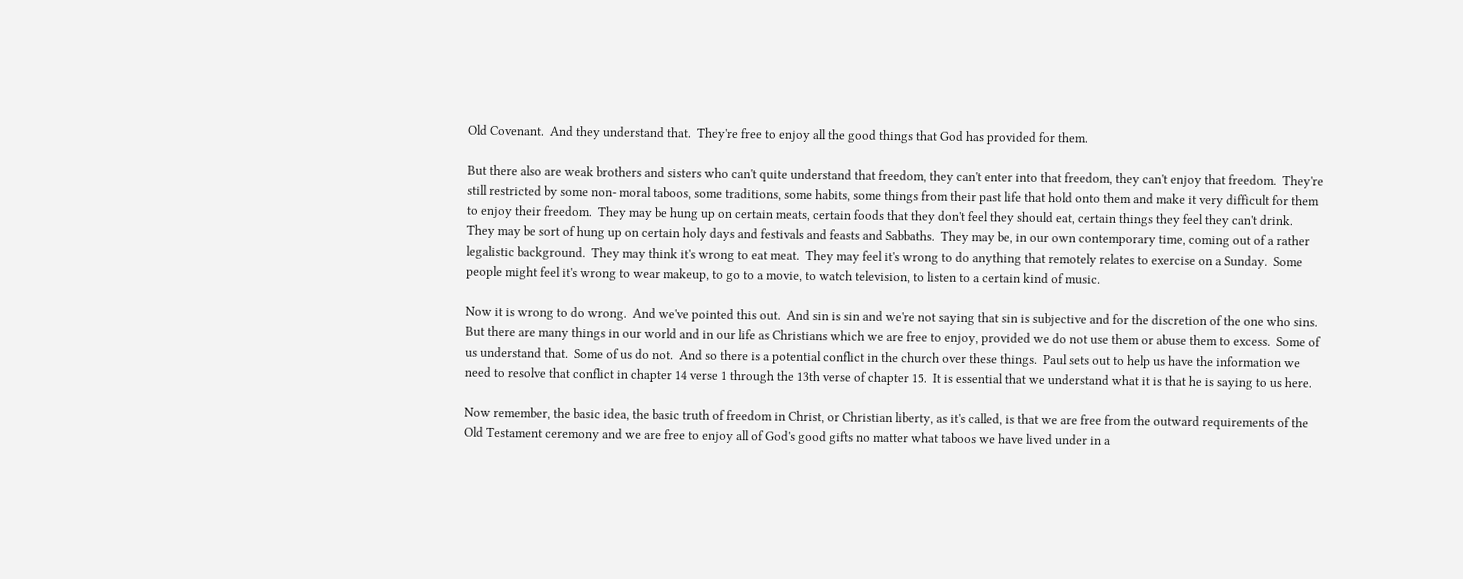Old Covenant.  And they understand that.  They're free to enjoy all the good things that God has provided for them.

But there also are weak brothers and sisters who can't quite understand that freedom, they can't enter into that freedom, they can't enjoy that freedom.  They're still restricted by some non- moral taboos, some traditions, some habits, some things from their past life that hold onto them and make it very difficult for them to enjoy their freedom.  They may be hung up on certain meats, certain foods that they don't feel they should eat, certain things they feel they can't drink.  They may be sort of hung up on certain holy days and festivals and feasts and Sabbaths.  They may be, in our own contemporary time, coming out of a rather legalistic background.  They may think it's wrong to eat meat.  They may feel it's wrong to do anything that remotely relates to exercise on a Sunday.  Some people might feel it's wrong to wear makeup, to go to a movie, to watch television, to listen to a certain kind of music.

Now it is wrong to do wrong.  And we've pointed this out.  And sin is sin and we're not saying that sin is subjective and for the discretion of the one who sins.  But there are many things in our world and in our life as Christians which we are free to enjoy, provided we do not use them or abuse them to excess.  Some of us understand that.  Some of us do not.  And so there is a potential conflict in the church over these things.  Paul sets out to help us have the information we need to resolve that conflict in chapter 14 verse 1 through the 13th verse of chapter 15.  It is essential that we understand what it is that he is saying to us here.

Now remember, the basic idea, the basic truth of freedom in Christ, or Christian liberty, as it's called, is that we are free from the outward requirements of the Old Testament ceremony and we are free to enjoy all of God's good gifts no matter what taboos we have lived under in a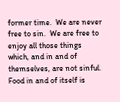former time.  We are never free to sin.  We are free to enjoy all those things which, and in and of themselves, are not sinful.  Food in and of itself is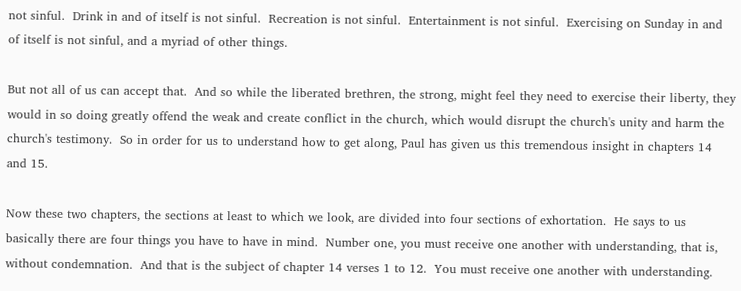not sinful.  Drink in and of itself is not sinful.  Recreation is not sinful.  Entertainment is not sinful.  Exercising on Sunday in and of itself is not sinful, and a myriad of other things.

But not all of us can accept that.  And so while the liberated brethren, the strong, might feel they need to exercise their liberty, they would in so doing greatly offend the weak and create conflict in the church, which would disrupt the church's unity and harm the church's testimony.  So in order for us to understand how to get along, Paul has given us this tremendous insight in chapters 14 and 15.

Now these two chapters, the sections at least to which we look, are divided into four sections of exhortation.  He says to us basically there are four things you have to have in mind.  Number one, you must receive one another with understanding, that is, without condemnation.  And that is the subject of chapter 14 verses 1 to 12.  You must receive one another with understanding.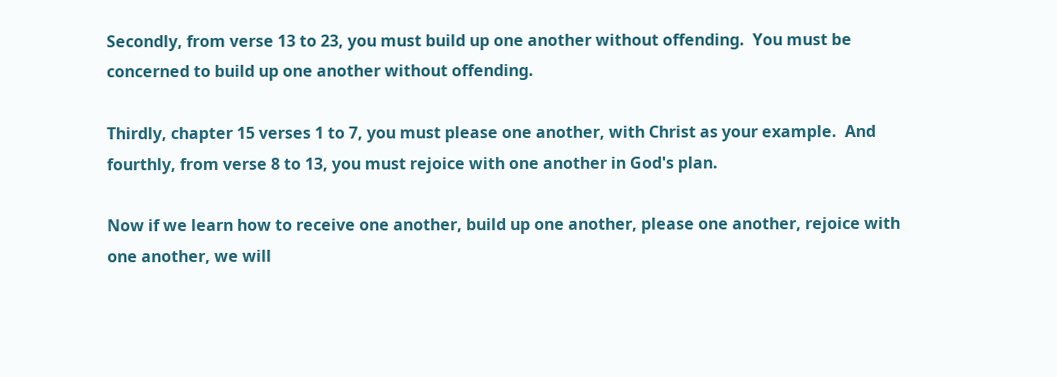Secondly, from verse 13 to 23, you must build up one another without offending.  You must be concerned to build up one another without offending.

Thirdly, chapter 15 verses 1 to 7, you must please one another, with Christ as your example.  And fourthly, from verse 8 to 13, you must rejoice with one another in God's plan.

Now if we learn how to receive one another, build up one another, please one another, rejoice with one another, we will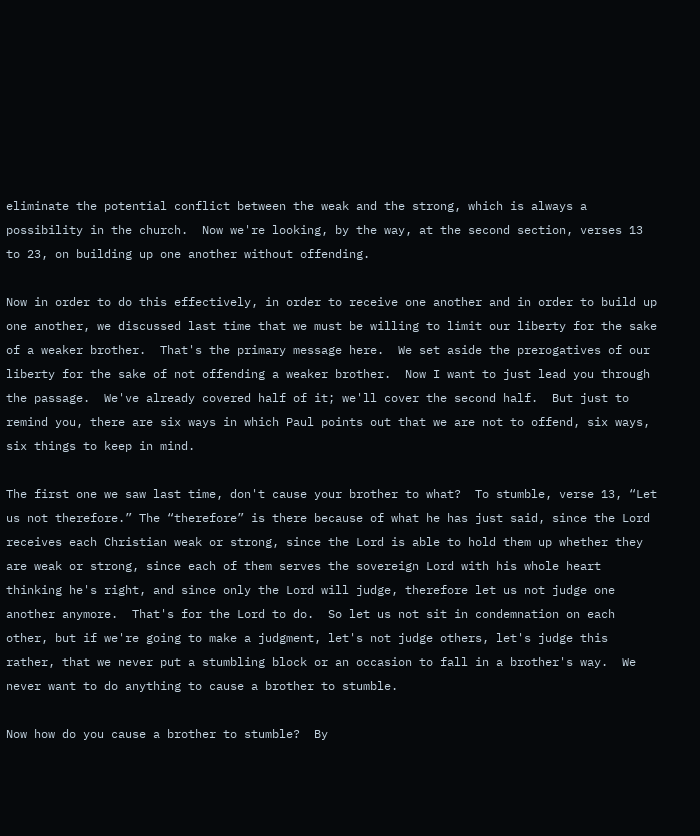eliminate the potential conflict between the weak and the strong, which is always a possibility in the church.  Now we're looking, by the way, at the second section, verses 13 to 23, on building up one another without offending.

Now in order to do this effectively, in order to receive one another and in order to build up one another, we discussed last time that we must be willing to limit our liberty for the sake of a weaker brother.  That's the primary message here.  We set aside the prerogatives of our liberty for the sake of not offending a weaker brother.  Now I want to just lead you through the passage.  We've already covered half of it; we'll cover the second half.  But just to remind you, there are six ways in which Paul points out that we are not to offend, six ways, six things to keep in mind.

The first one we saw last time, don't cause your brother to what?  To stumble, verse 13, “Let us not therefore.” The “therefore” is there because of what he has just said, since the Lord receives each Christian weak or strong, since the Lord is able to hold them up whether they are weak or strong, since each of them serves the sovereign Lord with his whole heart thinking he's right, and since only the Lord will judge, therefore let us not judge one another anymore.  That's for the Lord to do.  So let us not sit in condemnation on each other, but if we're going to make a judgment, let's not judge others, let's judge this rather, that we never put a stumbling block or an occasion to fall in a brother's way.  We never want to do anything to cause a brother to stumble.

Now how do you cause a brother to stumble?  By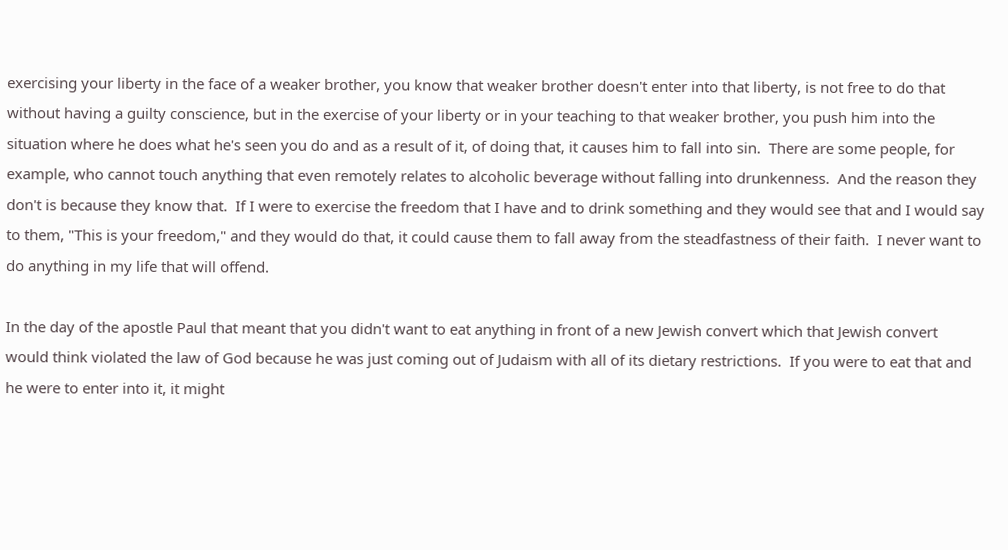exercising your liberty in the face of a weaker brother, you know that weaker brother doesn't enter into that liberty, is not free to do that without having a guilty conscience, but in the exercise of your liberty or in your teaching to that weaker brother, you push him into the situation where he does what he's seen you do and as a result of it, of doing that, it causes him to fall into sin.  There are some people, for example, who cannot touch anything that even remotely relates to alcoholic beverage without falling into drunkenness.  And the reason they don't is because they know that.  If I were to exercise the freedom that I have and to drink something and they would see that and I would say to them, "This is your freedom," and they would do that, it could cause them to fall away from the steadfastness of their faith.  I never want to do anything in my life that will offend.

In the day of the apostle Paul that meant that you didn't want to eat anything in front of a new Jewish convert which that Jewish convert would think violated the law of God because he was just coming out of Judaism with all of its dietary restrictions.  If you were to eat that and he were to enter into it, it might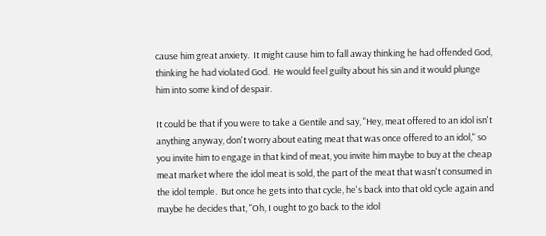cause him great anxiety.  It might cause him to fall away thinking he had offended God, thinking he had violated God.  He would feel guilty about his sin and it would plunge him into some kind of despair.

It could be that if you were to take a Gentile and say, "Hey, meat offered to an idol isn't anything anyway, don't worry about eating meat that was once offered to an idol," so you invite him to engage in that kind of meat, you invite him maybe to buy at the cheap meat market where the idol meat is sold, the part of the meat that wasn't consumed in the idol temple.  But once he gets into that cycle, he's back into that old cycle again and maybe he decides that, "Oh, I ought to go back to the idol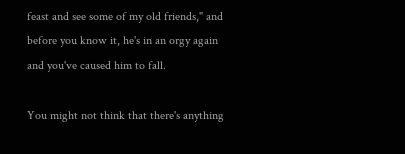feast and see some of my old friends," and before you know it, he's in an orgy again and you've caused him to fall.

You might not think that there's anything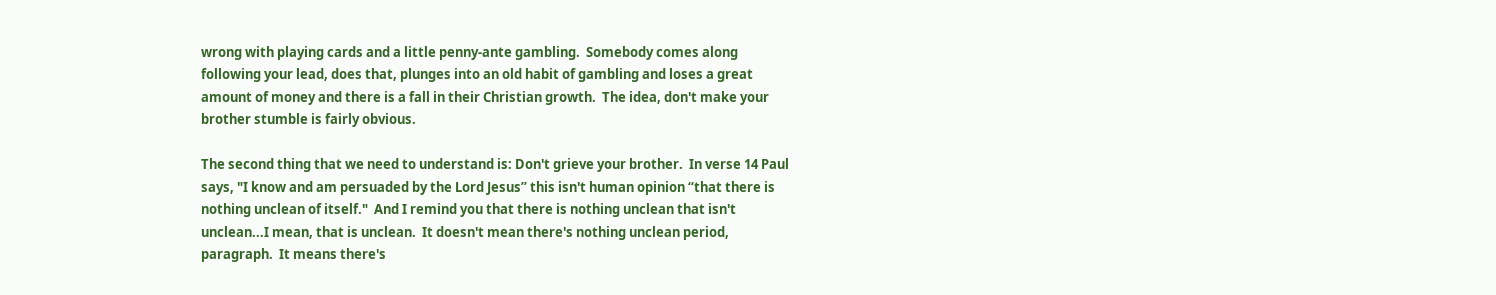wrong with playing cards and a little penny-ante gambling.  Somebody comes along following your lead, does that, plunges into an old habit of gambling and loses a great amount of money and there is a fall in their Christian growth.  The idea, don't make your brother stumble is fairly obvious.

The second thing that we need to understand is: Don't grieve your brother.  In verse 14 Paul says, "I know and am persuaded by the Lord Jesus” this isn't human opinion “that there is nothing unclean of itself."  And I remind you that there is nothing unclean that isn't unclean...I mean, that is unclean.  It doesn't mean there's nothing unclean period, paragraph.  It means there's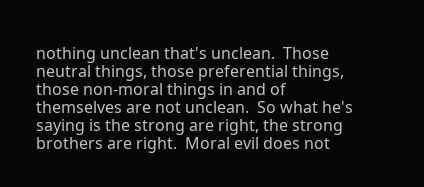nothing unclean that's unclean.  Those neutral things, those preferential things, those non-moral things in and of themselves are not unclean.  So what he's saying is the strong are right, the strong brothers are right.  Moral evil does not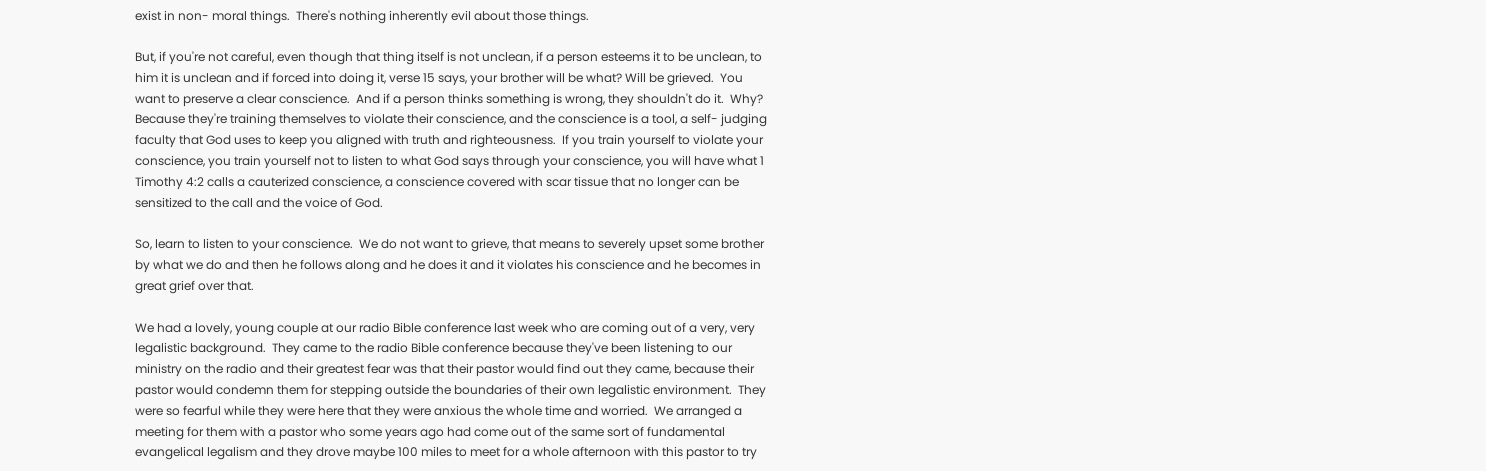exist in non- moral things.  There's nothing inherently evil about those things.

But, if you're not careful, even though that thing itself is not unclean, if a person esteems it to be unclean, to him it is unclean and if forced into doing it, verse 15 says, your brother will be what? Will be grieved.  You want to preserve a clear conscience.  And if a person thinks something is wrong, they shouldn't do it.  Why?  Because they're training themselves to violate their conscience, and the conscience is a tool, a self- judging faculty that God uses to keep you aligned with truth and righteousness.  If you train yourself to violate your conscience, you train yourself not to listen to what God says through your conscience, you will have what 1 Timothy 4:2 calls a cauterized conscience, a conscience covered with scar tissue that no longer can be sensitized to the call and the voice of God.

So, learn to listen to your conscience.  We do not want to grieve, that means to severely upset some brother by what we do and then he follows along and he does it and it violates his conscience and he becomes in great grief over that.

We had a lovely, young couple at our radio Bible conference last week who are coming out of a very, very legalistic background.  They came to the radio Bible conference because they've been listening to our ministry on the radio and their greatest fear was that their pastor would find out they came, because their pastor would condemn them for stepping outside the boundaries of their own legalistic environment.  They were so fearful while they were here that they were anxious the whole time and worried.  We arranged a meeting for them with a pastor who some years ago had come out of the same sort of fundamental evangelical legalism and they drove maybe 100 miles to meet for a whole afternoon with this pastor to try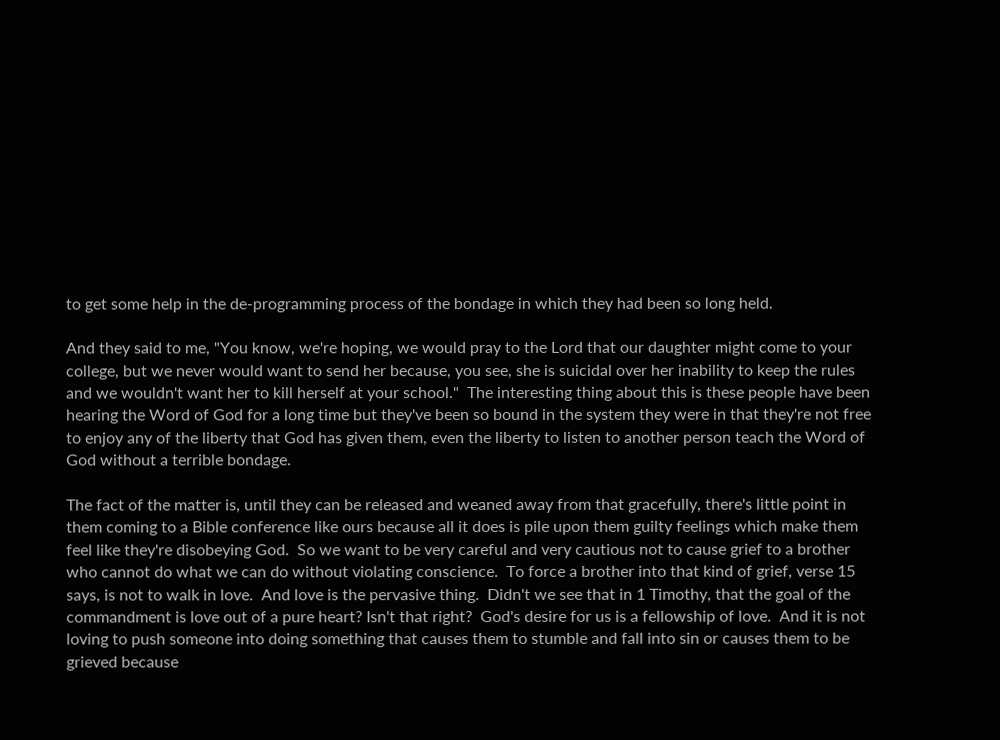to get some help in the de-programming process of the bondage in which they had been so long held.

And they said to me, "You know, we're hoping, we would pray to the Lord that our daughter might come to your college, but we never would want to send her because, you see, she is suicidal over her inability to keep the rules and we wouldn't want her to kill herself at your school."  The interesting thing about this is these people have been hearing the Word of God for a long time but they've been so bound in the system they were in that they're not free to enjoy any of the liberty that God has given them, even the liberty to listen to another person teach the Word of God without a terrible bondage.

The fact of the matter is, until they can be released and weaned away from that gracefully, there's little point in them coming to a Bible conference like ours because all it does is pile upon them guilty feelings which make them feel like they're disobeying God.  So we want to be very careful and very cautious not to cause grief to a brother who cannot do what we can do without violating conscience.  To force a brother into that kind of grief, verse 15 says, is not to walk in love.  And love is the pervasive thing.  Didn't we see that in 1 Timothy, that the goal of the commandment is love out of a pure heart? Isn't that right?  God's desire for us is a fellowship of love.  And it is not loving to push someone into doing something that causes them to stumble and fall into sin or causes them to be grieved because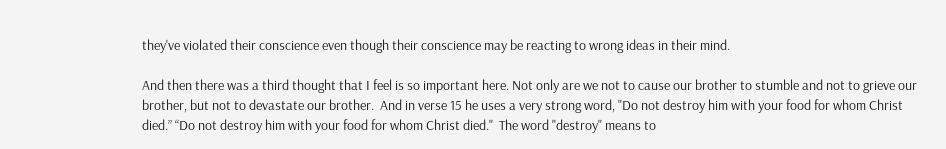they've violated their conscience even though their conscience may be reacting to wrong ideas in their mind.

And then there was a third thought that I feel is so important here. Not only are we not to cause our brother to stumble and not to grieve our brother, but not to devastate our brother.  And in verse 15 he uses a very strong word, "Do not destroy him with your food for whom Christ died.” “Do not destroy him with your food for whom Christ died."  The word "destroy" means to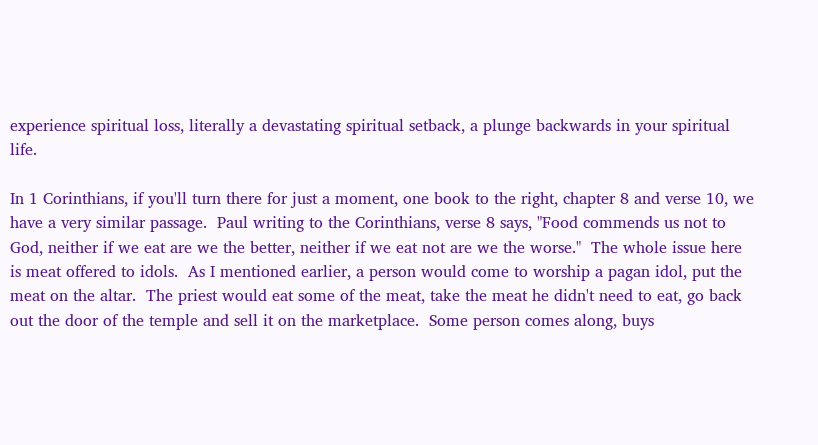experience spiritual loss, literally a devastating spiritual setback, a plunge backwards in your spiritual life.

In 1 Corinthians, if you'll turn there for just a moment, one book to the right, chapter 8 and verse 10, we have a very similar passage.  Paul writing to the Corinthians, verse 8 says, "Food commends us not to God, neither if we eat are we the better, neither if we eat not are we the worse."  The whole issue here is meat offered to idols.  As I mentioned earlier, a person would come to worship a pagan idol, put the meat on the altar.  The priest would eat some of the meat, take the meat he didn't need to eat, go back out the door of the temple and sell it on the marketplace.  Some person comes along, buys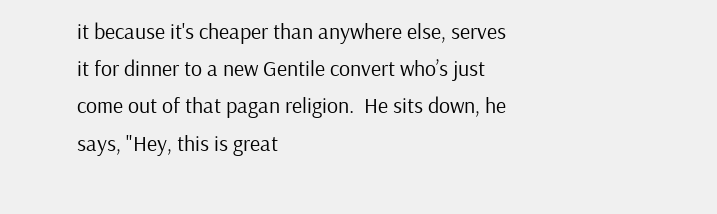it because it's cheaper than anywhere else, serves it for dinner to a new Gentile convert who’s just come out of that pagan religion.  He sits down, he says, "Hey, this is great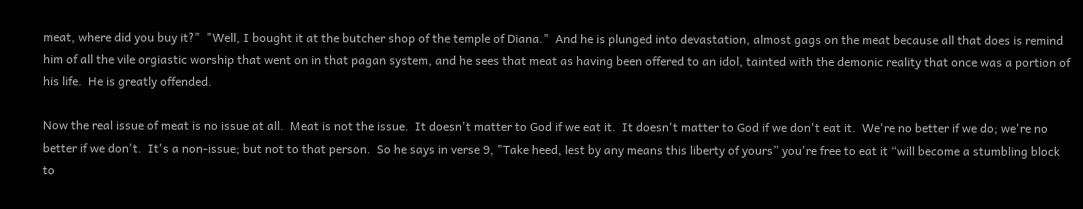meat, where did you buy it?"  "Well, I bought it at the butcher shop of the temple of Diana."  And he is plunged into devastation, almost gags on the meat because all that does is remind him of all the vile orgiastic worship that went on in that pagan system, and he sees that meat as having been offered to an idol, tainted with the demonic reality that once was a portion of his life.  He is greatly offended.

Now the real issue of meat is no issue at all.  Meat is not the issue.  It doesn't matter to God if we eat it.  It doesn't matter to God if we don't eat it.  We're no better if we do; we're no better if we don't.  It's a non-issue; but not to that person.  So he says in verse 9, "Take heed, lest by any means this liberty of yours” you're free to eat it “will become a stumbling block to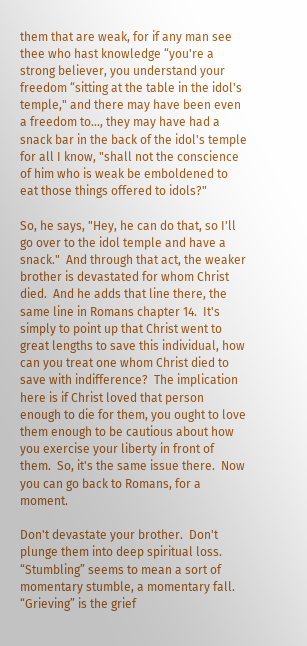them that are weak, for if any man see thee who hast knowledge “you're a strong believer, you understand your freedom “sitting at the table in the idol's temple," and there may have been even a freedom to..., they may have had a snack bar in the back of the idol's temple for all I know, "shall not the conscience of him who is weak be emboldened to eat those things offered to idols?"

So, he says, "Hey, he can do that, so I'll go over to the idol temple and have a snack."  And through that act, the weaker brother is devastated for whom Christ died.  And he adds that line there, the same line in Romans chapter 14.  It's simply to point up that Christ went to great lengths to save this individual, how can you treat one whom Christ died to save with indifference?  The implication here is if Christ loved that person enough to die for them, you ought to love them enough to be cautious about how you exercise your liberty in front of them.  So, it's the same issue there.  Now you can go back to Romans, for a moment.

Don't devastate your brother.  Don't plunge them into deep spiritual loss.  “Stumbling” seems to mean a sort of momentary stumble, a momentary fall.  “Grieving” is the grief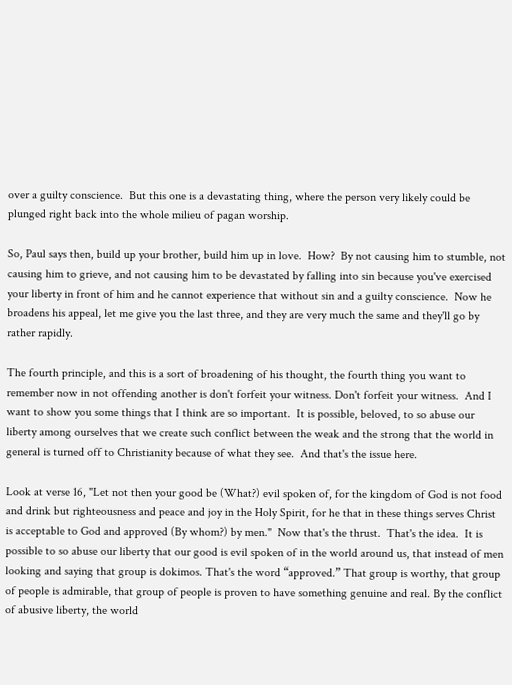over a guilty conscience.  But this one is a devastating thing, where the person very likely could be plunged right back into the whole milieu of pagan worship.

So, Paul says then, build up your brother, build him up in love.  How?  By not causing him to stumble, not causing him to grieve, and not causing him to be devastated by falling into sin because you've exercised your liberty in front of him and he cannot experience that without sin and a guilty conscience.  Now he broadens his appeal, let me give you the last three, and they are very much the same and they'll go by rather rapidly.

The fourth principle, and this is a sort of broadening of his thought, the fourth thing you want to remember now in not offending another is don't forfeit your witness. Don't forfeit your witness.  And I want to show you some things that I think are so important.  It is possible, beloved, to so abuse our liberty among ourselves that we create such conflict between the weak and the strong that the world in general is turned off to Christianity because of what they see.  And that's the issue here.

Look at verse 16, "Let not then your good be (What?) evil spoken of, for the kingdom of God is not food and drink but righteousness and peace and joy in the Holy Spirit, for he that in these things serves Christ is acceptable to God and approved (By whom?) by men."  Now that's the thrust.  That's the idea.  It is possible to so abuse our liberty that our good is evil spoken of in the world around us, that instead of men looking and saying that group is dokimos. That's the word “approved.” That group is worthy, that group of people is admirable, that group of people is proven to have something genuine and real. By the conflict of abusive liberty, the world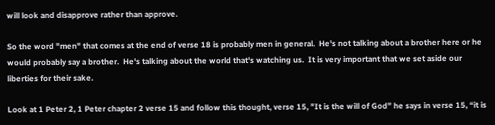will look and disapprove rather than approve.

So the word "men" that comes at the end of verse 18 is probably men in general.  He's not talking about a brother here or he would probably say a brother.  He's talking about the world that's watching us.  It is very important that we set aside our liberties for their sake.

Look at 1 Peter 2, 1 Peter chapter 2 verse 15 and follow this thought, verse 15, "It is the will of God” he says in verse 15, “it is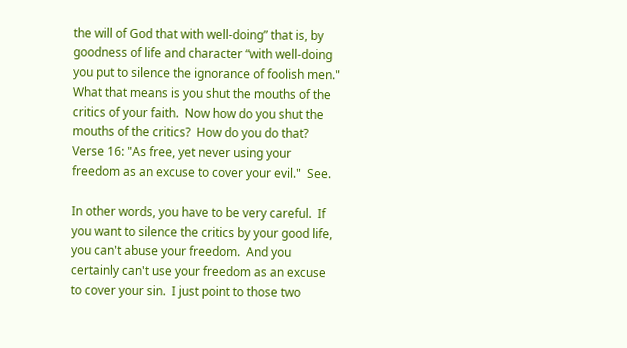the will of God that with well-doing” that is, by goodness of life and character “with well-doing you put to silence the ignorance of foolish men."  What that means is you shut the mouths of the critics of your faith.  Now how do you shut the mouths of the critics?  How do you do that?  Verse 16: "As free, yet never using your freedom as an excuse to cover your evil."  See.

In other words, you have to be very careful.  If you want to silence the critics by your good life, you can't abuse your freedom.  And you certainly can't use your freedom as an excuse to cover your sin.  I just point to those two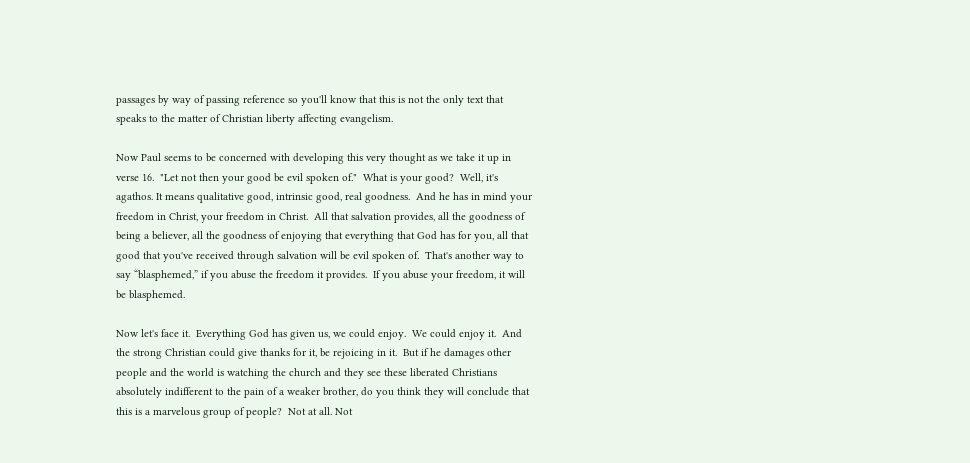passages by way of passing reference so you'll know that this is not the only text that speaks to the matter of Christian liberty affecting evangelism.

Now Paul seems to be concerned with developing this very thought as we take it up in verse 16.  "Let not then your good be evil spoken of."  What is your good?  Well, it's agathos. It means qualitative good, intrinsic good, real goodness.  And he has in mind your freedom in Christ, your freedom in Christ.  All that salvation provides, all the goodness of being a believer, all the goodness of enjoying that everything that God has for you, all that good that you've received through salvation will be evil spoken of.  That's another way to say “blasphemed,” if you abuse the freedom it provides.  If you abuse your freedom, it will be blasphemed.

Now let's face it.  Everything God has given us, we could enjoy.  We could enjoy it.  And the strong Christian could give thanks for it, be rejoicing in it.  But if he damages other people and the world is watching the church and they see these liberated Christians absolutely indifferent to the pain of a weaker brother, do you think they will conclude that this is a marvelous group of people?  Not at all. Not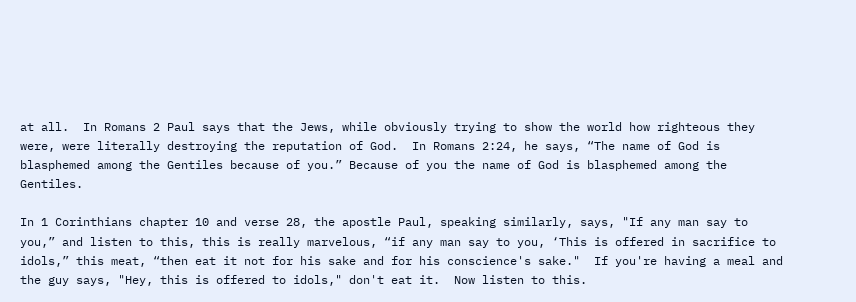at all.  In Romans 2 Paul says that the Jews, while obviously trying to show the world how righteous they were, were literally destroying the reputation of God.  In Romans 2:24, he says, “The name of God is blasphemed among the Gentiles because of you.” Because of you the name of God is blasphemed among the Gentiles.

In 1 Corinthians chapter 10 and verse 28, the apostle Paul, speaking similarly, says, "If any man say to you,” and listen to this, this is really marvelous, “if any man say to you, ‘This is offered in sacrifice to idols,” this meat, “then eat it not for his sake and for his conscience's sake."  If you're having a meal and the guy says, "Hey, this is offered to idols," don't eat it.  Now listen to this.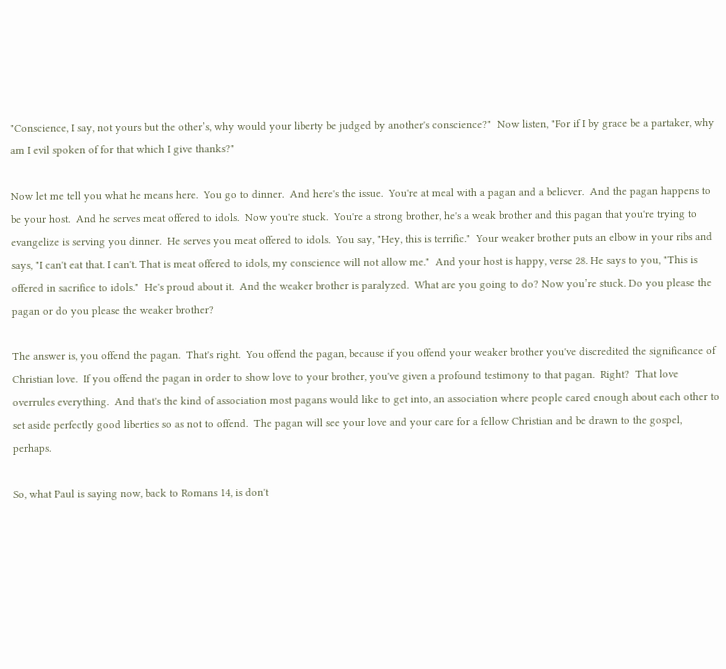"Conscience, I say, not yours but the other’s, why would your liberty be judged by another's conscience?"  Now listen, "For if I by grace be a partaker, why am I evil spoken of for that which I give thanks?"

Now let me tell you what he means here.  You go to dinner.  And here's the issue.  You're at meal with a pagan and a believer.  And the pagan happens to be your host.  And he serves meat offered to idols.  Now you're stuck.  You're a strong brother, he's a weak brother and this pagan that you're trying to evangelize is serving you dinner.  He serves you meat offered to idols.  You say, "Hey, this is terrific."  Your weaker brother puts an elbow in your ribs and says, "I can't eat that. I can't. That is meat offered to idols, my conscience will not allow me."  And your host is happy, verse 28. He says to you, "This is offered in sacrifice to idols."  He's proud about it.  And the weaker brother is paralyzed.  What are you going to do? Now you’re stuck. Do you please the pagan or do you please the weaker brother?

The answer is, you offend the pagan.  That's right.  You offend the pagan, because if you offend your weaker brother you've discredited the significance of Christian love.  If you offend the pagan in order to show love to your brother, you've given a profound testimony to that pagan.  Right?  That love overrules everything.  And that's the kind of association most pagans would like to get into, an association where people cared enough about each other to set aside perfectly good liberties so as not to offend.  The pagan will see your love and your care for a fellow Christian and be drawn to the gospel, perhaps.

So, what Paul is saying now, back to Romans 14, is don't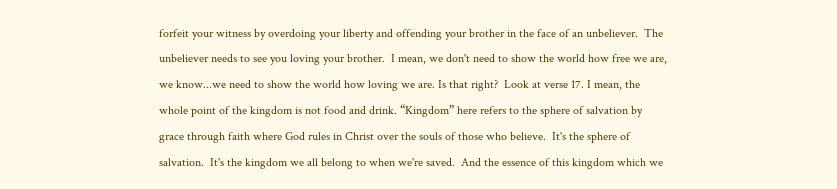forfeit your witness by overdoing your liberty and offending your brother in the face of an unbeliever.  The unbeliever needs to see you loving your brother.  I mean, we don't need to show the world how free we are, we know...we need to show the world how loving we are. Is that right?  Look at verse 17. I mean, the whole point of the kingdom is not food and drink. “Kingdom” here refers to the sphere of salvation by grace through faith where God rules in Christ over the souls of those who believe.  It's the sphere of salvation.  It's the kingdom we all belong to when we're saved.  And the essence of this kingdom which we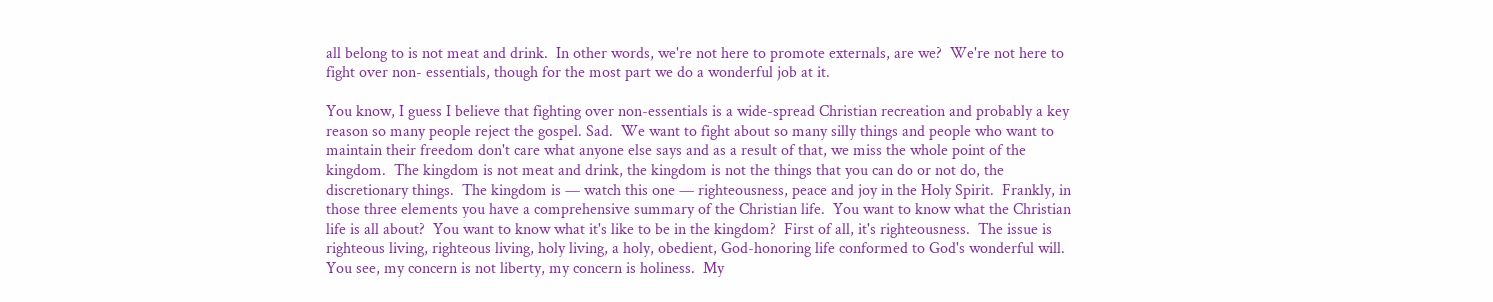all belong to is not meat and drink.  In other words, we're not here to promote externals, are we?  We're not here to fight over non- essentials, though for the most part we do a wonderful job at it.

You know, I guess I believe that fighting over non-essentials is a wide-spread Christian recreation and probably a key reason so many people reject the gospel. Sad.  We want to fight about so many silly things and people who want to maintain their freedom don't care what anyone else says and as a result of that, we miss the whole point of the kingdom.  The kingdom is not meat and drink, the kingdom is not the things that you can do or not do, the discretionary things.  The kingdom is — watch this one — righteousness, peace and joy in the Holy Spirit.  Frankly, in those three elements you have a comprehensive summary of the Christian life.  You want to know what the Christian life is all about?  You want to know what it's like to be in the kingdom?  First of all, it's righteousness.  The issue is righteous living, righteous living, holy living, a holy, obedient, God-honoring life conformed to God's wonderful will.  You see, my concern is not liberty, my concern is holiness.  My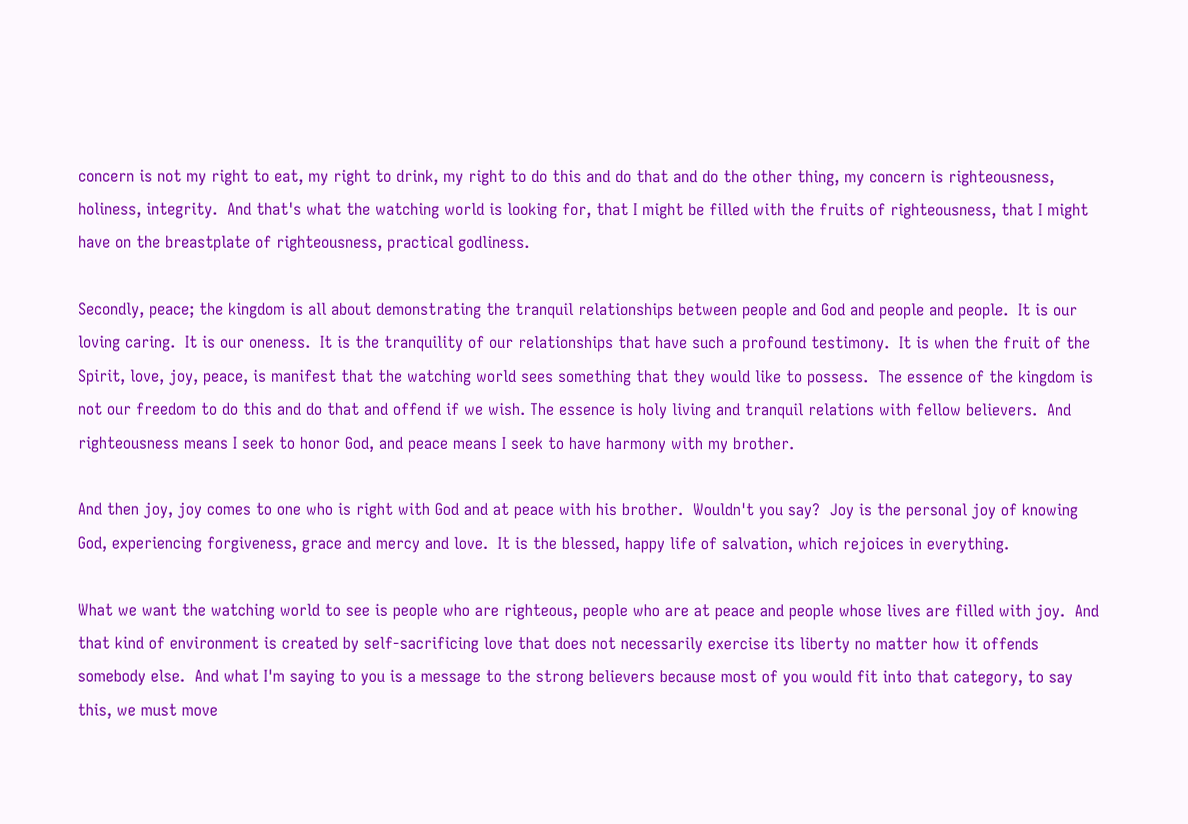concern is not my right to eat, my right to drink, my right to do this and do that and do the other thing, my concern is righteousness, holiness, integrity.  And that's what the watching world is looking for, that I might be filled with the fruits of righteousness, that I might have on the breastplate of righteousness, practical godliness.

Secondly, peace; the kingdom is all about demonstrating the tranquil relationships between people and God and people and people.  It is our loving caring.  It is our oneness.  It is the tranquility of our relationships that have such a profound testimony.  It is when the fruit of the Spirit, love, joy, peace, is manifest that the watching world sees something that they would like to possess.  The essence of the kingdom is not our freedom to do this and do that and offend if we wish. The essence is holy living and tranquil relations with fellow believers.  And righteousness means I seek to honor God, and peace means I seek to have harmony with my brother.

And then joy, joy comes to one who is right with God and at peace with his brother.  Wouldn't you say?  Joy is the personal joy of knowing God, experiencing forgiveness, grace and mercy and love.  It is the blessed, happy life of salvation, which rejoices in everything.

What we want the watching world to see is people who are righteous, people who are at peace and people whose lives are filled with joy.  And that kind of environment is created by self-sacrificing love that does not necessarily exercise its liberty no matter how it offends somebody else.  And what I'm saying to you is a message to the strong believers because most of you would fit into that category, to say this, we must move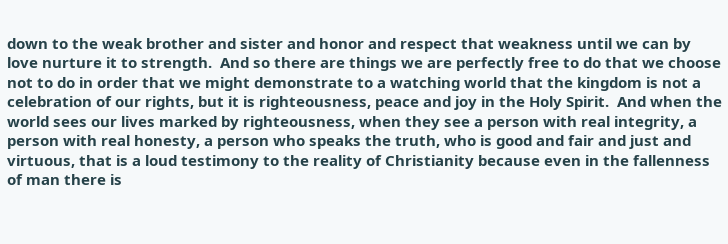down to the weak brother and sister and honor and respect that weakness until we can by love nurture it to strength.  And so there are things we are perfectly free to do that we choose not to do in order that we might demonstrate to a watching world that the kingdom is not a celebration of our rights, but it is righteousness, peace and joy in the Holy Spirit.  And when the world sees our lives marked by righteousness, when they see a person with real integrity, a person with real honesty, a person who speaks the truth, who is good and fair and just and virtuous, that is a loud testimony to the reality of Christianity because even in the fallenness of man there is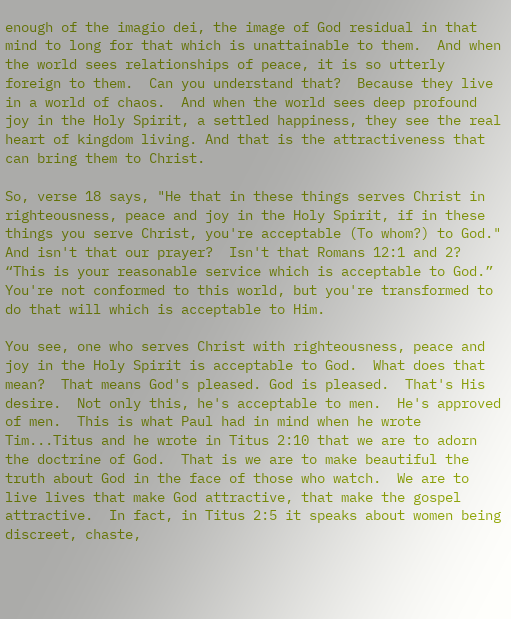enough of the imagio dei, the image of God residual in that mind to long for that which is unattainable to them.  And when the world sees relationships of peace, it is so utterly foreign to them.  Can you understand that?  Because they live in a world of chaos.  And when the world sees deep profound joy in the Holy Spirit, a settled happiness, they see the real heart of kingdom living. And that is the attractiveness that can bring them to Christ.

So, verse 18 says, "He that in these things serves Christ in righteousness, peace and joy in the Holy Spirit, if in these things you serve Christ, you're acceptable (To whom?) to God."  And isn't that our prayer?  Isn't that Romans 12:1 and 2?  “This is your reasonable service which is acceptable to God.”  You're not conformed to this world, but you're transformed to do that will which is acceptable to Him.

You see, one who serves Christ with righteousness, peace and joy in the Holy Spirit is acceptable to God.  What does that mean?  That means God's pleased. God is pleased.  That's His desire.  Not only this, he's acceptable to men.  He's approved of men.  This is what Paul had in mind when he wrote Tim...Titus and he wrote in Titus 2:10 that we are to adorn the doctrine of God.  That is we are to make beautiful the truth about God in the face of those who watch.  We are to live lives that make God attractive, that make the gospel attractive.  In fact, in Titus 2:5 it speaks about women being discreet, chaste,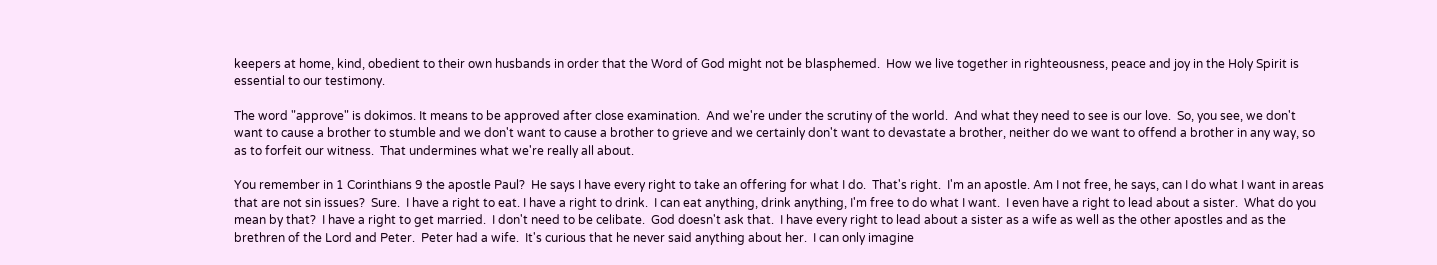keepers at home, kind, obedient to their own husbands in order that the Word of God might not be blasphemed.  How we live together in righteousness, peace and joy in the Holy Spirit is essential to our testimony.

The word "approve" is dokimos. It means to be approved after close examination.  And we're under the scrutiny of the world.  And what they need to see is our love.  So, you see, we don't want to cause a brother to stumble and we don't want to cause a brother to grieve and we certainly don't want to devastate a brother, neither do we want to offend a brother in any way, so as to forfeit our witness.  That undermines what we're really all about.

You remember in 1 Corinthians 9 the apostle Paul?  He says I have every right to take an offering for what I do.  That's right.  I'm an apostle. Am I not free, he says, can I do what I want in areas that are not sin issues?  Sure.  I have a right to eat. I have a right to drink.  I can eat anything, drink anything, I'm free to do what I want.  I even have a right to lead about a sister.  What do you mean by that?  I have a right to get married.  I don't need to be celibate.  God doesn't ask that.  I have every right to lead about a sister as a wife as well as the other apostles and as the brethren of the Lord and Peter.  Peter had a wife.  It's curious that he never said anything about her.  I can only imagine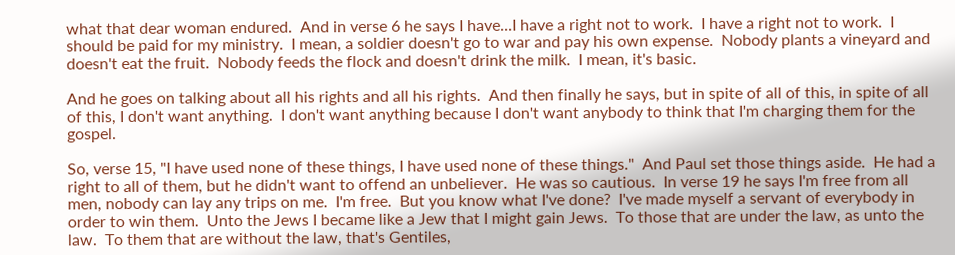what that dear woman endured.  And in verse 6 he says I have...I have a right not to work.  I have a right not to work.  I should be paid for my ministry.  I mean, a soldier doesn't go to war and pay his own expense.  Nobody plants a vineyard and doesn't eat the fruit.  Nobody feeds the flock and doesn't drink the milk.  I mean, it's basic.

And he goes on talking about all his rights and all his rights.  And then finally he says, but in spite of all of this, in spite of all of this, I don't want anything.  I don't want anything because I don't want anybody to think that I'm charging them for the gospel.

So, verse 15, "I have used none of these things, I have used none of these things."  And Paul set those things aside.  He had a right to all of them, but he didn't want to offend an unbeliever.  He was so cautious.  In verse 19 he says I'm free from all men, nobody can lay any trips on me.  I'm free.  But you know what I've done?  I've made myself a servant of everybody in order to win them.  Unto the Jews I became like a Jew that I might gain Jews.  To those that are under the law, as unto the law.  To them that are without the law, that's Gentiles,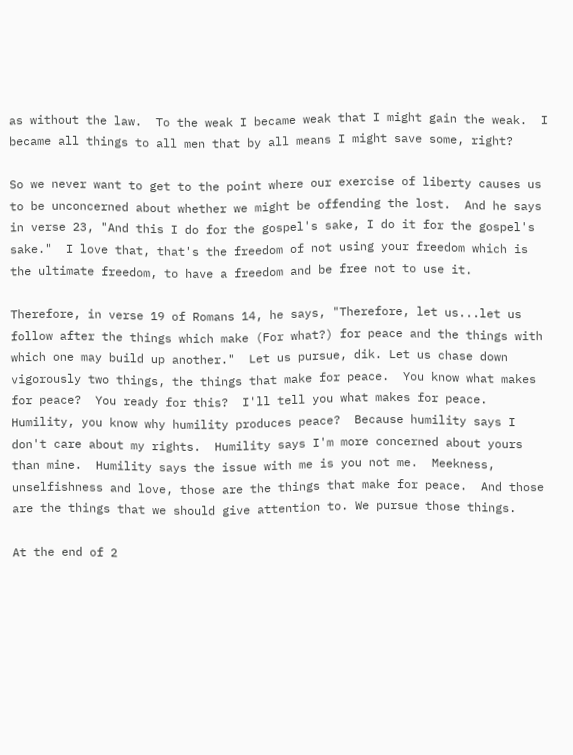as without the law.  To the weak I became weak that I might gain the weak.  I became all things to all men that by all means I might save some, right?

So we never want to get to the point where our exercise of liberty causes us to be unconcerned about whether we might be offending the lost.  And he says in verse 23, "And this I do for the gospel's sake, I do it for the gospel's sake."  I love that, that's the freedom of not using your freedom which is the ultimate freedom, to have a freedom and be free not to use it.

Therefore, in verse 19 of Romans 14, he says, "Therefore, let us...let us follow after the things which make (For what?) for peace and the things with which one may build up another."  Let us pursue, dik. Let us chase down vigorously two things, the things that make for peace.  You know what makes for peace?  You ready for this?  I'll tell you what makes for peace.  Humility, you know why humility produces peace?  Because humility says I don't care about my rights.  Humility says I'm more concerned about yours than mine.  Humility says the issue with me is you not me.  Meekness, unselfishness and love, those are the things that make for peace.  And those are the things that we should give attention to. We pursue those things.

At the end of 2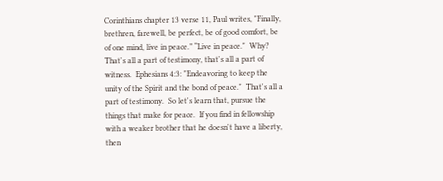Corinthians chapter 13 verse 11, Paul writes, "Finally, brethren, farewell, be perfect, be of good comfort, be of one mind, live in peace.” “Live in peace."  Why?  That's all a part of testimony, that's all a part of witness.  Ephesians 4:3: "Endeavoring to keep the unity of the Spirit and the bond of peace."  That's all a part of testimony.  So let's learn that, pursue the things that make for peace.  If you find in fellowship with a weaker brother that he doesn't have a liberty, then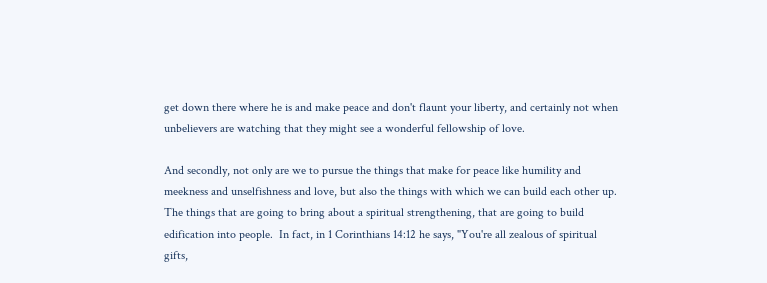get down there where he is and make peace and don't flaunt your liberty, and certainly not when unbelievers are watching that they might see a wonderful fellowship of love.

And secondly, not only are we to pursue the things that make for peace like humility and meekness and unselfishness and love, but also the things with which we can build each other up.  The things that are going to bring about a spiritual strengthening, that are going to build edification into people.  In fact, in 1 Corinthians 14:12 he says, "You're all zealous of spiritual gifts,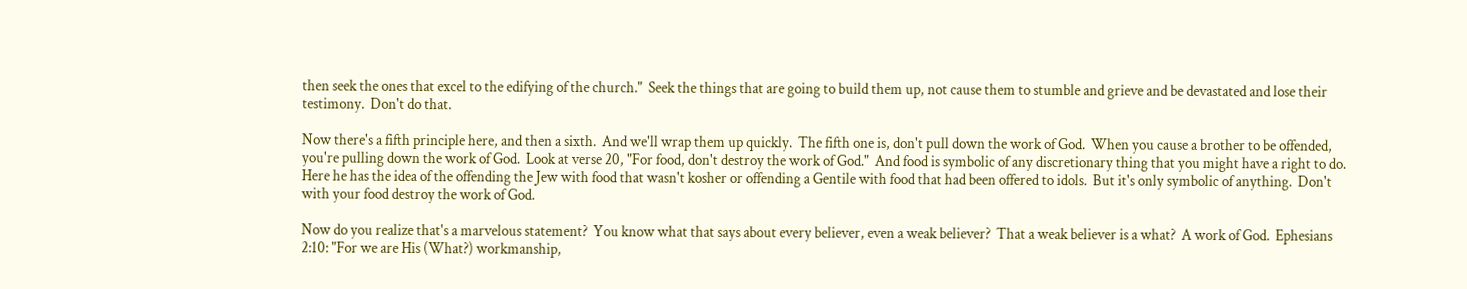then seek the ones that excel to the edifying of the church."  Seek the things that are going to build them up, not cause them to stumble and grieve and be devastated and lose their testimony.  Don't do that.

Now there's a fifth principle here, and then a sixth.  And we'll wrap them up quickly.  The fifth one is, don't pull down the work of God.  When you cause a brother to be offended, you're pulling down the work of God.  Look at verse 20, "For food, don't destroy the work of God."  And food is symbolic of any discretionary thing that you might have a right to do.  Here he has the idea of the offending the Jew with food that wasn't kosher or offending a Gentile with food that had been offered to idols.  But it's only symbolic of anything.  Don't with your food destroy the work of God.

Now do you realize that's a marvelous statement?  You know what that says about every believer, even a weak believer?  That a weak believer is a what?  A work of God.  Ephesians 2:10: "For we are His (What?) workmanship,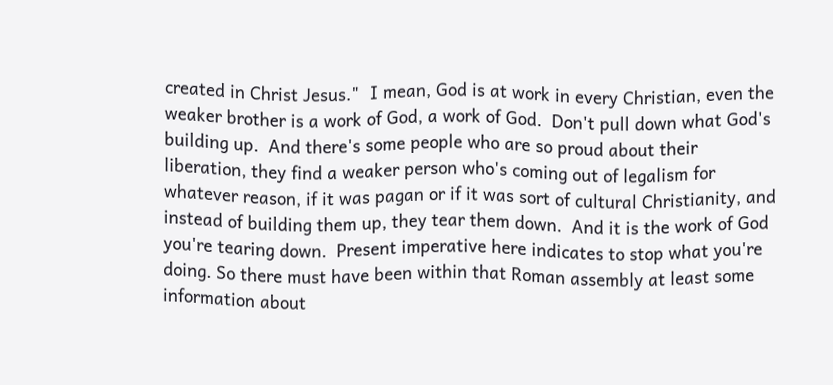created in Christ Jesus."  I mean, God is at work in every Christian, even the weaker brother is a work of God, a work of God.  Don't pull down what God's building up.  And there's some people who are so proud about their liberation, they find a weaker person who's coming out of legalism for whatever reason, if it was pagan or if it was sort of cultural Christianity, and instead of building them up, they tear them down.  And it is the work of God you're tearing down.  Present imperative here indicates to stop what you're doing. So there must have been within that Roman assembly at least some information about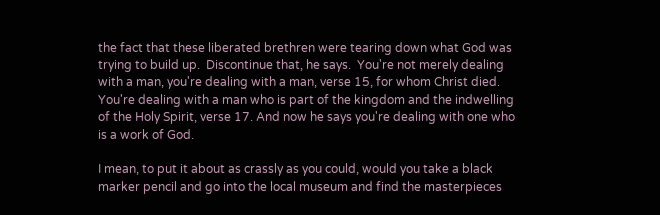the fact that these liberated brethren were tearing down what God was trying to build up.  Discontinue that, he says.  You're not merely dealing with a man, you're dealing with a man, verse 15, for whom Christ died. You're dealing with a man who is part of the kingdom and the indwelling of the Holy Spirit, verse 17. And now he says you're dealing with one who is a work of God.

I mean, to put it about as crassly as you could, would you take a black marker pencil and go into the local museum and find the masterpieces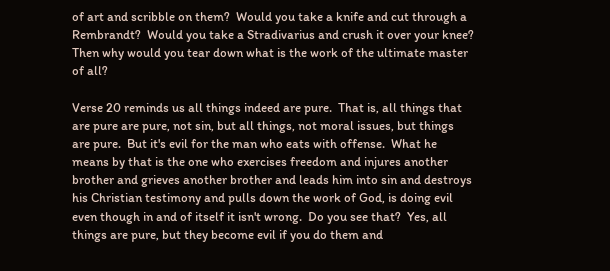of art and scribble on them?  Would you take a knife and cut through a Rembrandt?  Would you take a Stradivarius and crush it over your knee?  Then why would you tear down what is the work of the ultimate master of all?

Verse 20 reminds us all things indeed are pure.  That is, all things that are pure are pure, not sin, but all things, not moral issues, but things are pure.  But it's evil for the man who eats with offense.  What he means by that is the one who exercises freedom and injures another brother and grieves another brother and leads him into sin and destroys his Christian testimony and pulls down the work of God, is doing evil even though in and of itself it isn't wrong.  Do you see that?  Yes, all things are pure, but they become evil if you do them and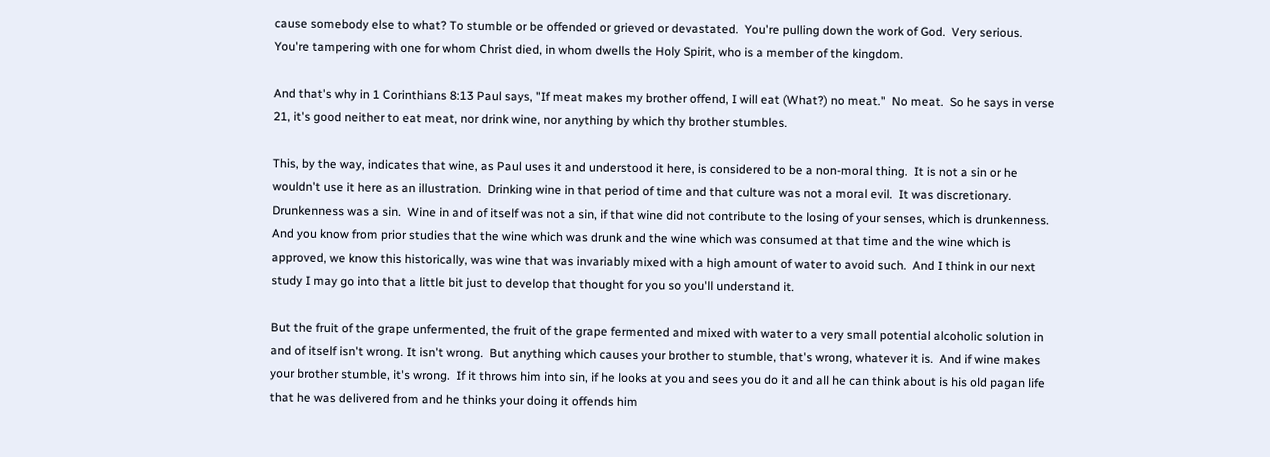cause somebody else to what? To stumble or be offended or grieved or devastated.  You're pulling down the work of God.  Very serious.  You're tampering with one for whom Christ died, in whom dwells the Holy Spirit, who is a member of the kingdom.

And that's why in 1 Corinthians 8:13 Paul says, "If meat makes my brother offend, I will eat (What?) no meat."  No meat.  So he says in verse 21, it's good neither to eat meat, nor drink wine, nor anything by which thy brother stumbles.

This, by the way, indicates that wine, as Paul uses it and understood it here, is considered to be a non-moral thing.  It is not a sin or he wouldn't use it here as an illustration.  Drinking wine in that period of time and that culture was not a moral evil.  It was discretionary.  Drunkenness was a sin.  Wine in and of itself was not a sin, if that wine did not contribute to the losing of your senses, which is drunkenness.  And you know from prior studies that the wine which was drunk and the wine which was consumed at that time and the wine which is approved, we know this historically, was wine that was invariably mixed with a high amount of water to avoid such.  And I think in our next study I may go into that a little bit just to develop that thought for you so you'll understand it.

But the fruit of the grape unfermented, the fruit of the grape fermented and mixed with water to a very small potential alcoholic solution in and of itself isn't wrong. It isn't wrong.  But anything which causes your brother to stumble, that's wrong, whatever it is.  And if wine makes your brother stumble, it's wrong.  If it throws him into sin, if he looks at you and sees you do it and all he can think about is his old pagan life that he was delivered from and he thinks your doing it offends him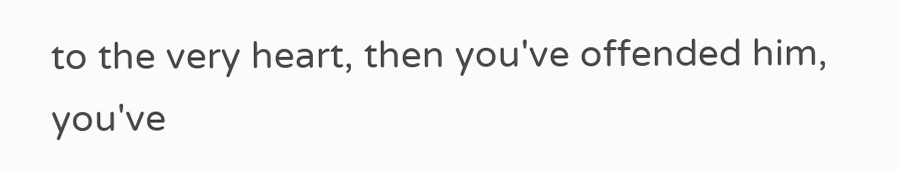to the very heart, then you've offended him, you've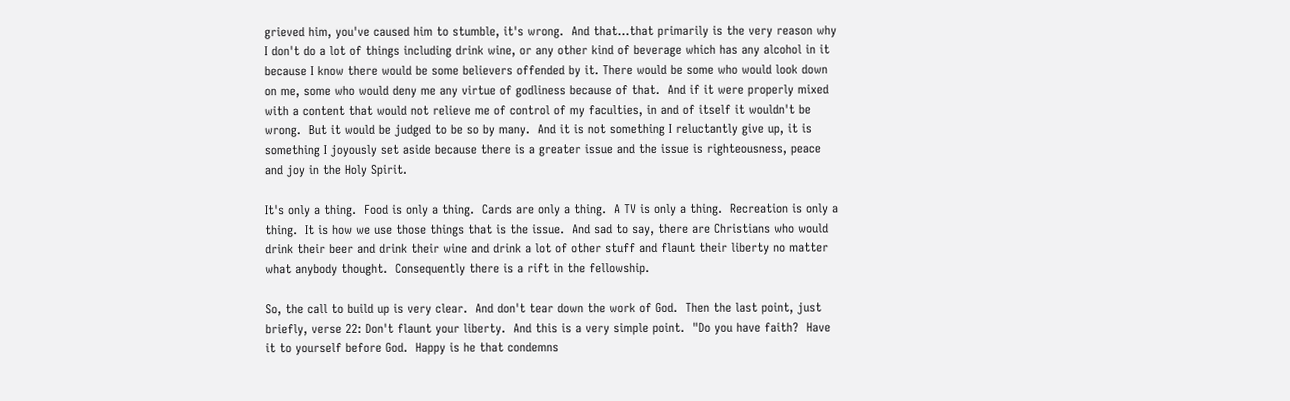grieved him, you've caused him to stumble, it's wrong.  And that...that primarily is the very reason why I don't do a lot of things including drink wine, or any other kind of beverage which has any alcohol in it because I know there would be some believers offended by it. There would be some who would look down on me, some who would deny me any virtue of godliness because of that.  And if it were properly mixed with a content that would not relieve me of control of my faculties, in and of itself it wouldn't be wrong.  But it would be judged to be so by many.  And it is not something I reluctantly give up, it is something I joyously set aside because there is a greater issue and the issue is righteousness, peace and joy in the Holy Spirit.

It's only a thing.  Food is only a thing.  Cards are only a thing.  A TV is only a thing.  Recreation is only a thing.  It is how we use those things that is the issue.  And sad to say, there are Christians who would drink their beer and drink their wine and drink a lot of other stuff and flaunt their liberty no matter what anybody thought.  Consequently there is a rift in the fellowship.

So, the call to build up is very clear.  And don't tear down the work of God.  Then the last point, just briefly, verse 22: Don't flaunt your liberty.  And this is a very simple point.  "Do you have faith?  Have it to yourself before God.  Happy is he that condemns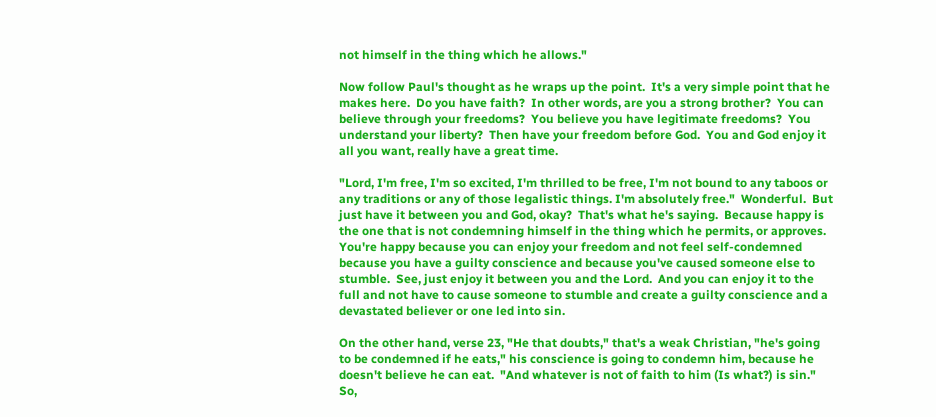not himself in the thing which he allows."

Now follow Paul's thought as he wraps up the point.  It's a very simple point that he makes here.  Do you have faith?  In other words, are you a strong brother?  You can believe through your freedoms?  You believe you have legitimate freedoms?  You understand your liberty?  Then have your freedom before God.  You and God enjoy it all you want, really have a great time.

"Lord, I'm free, I'm so excited, I'm thrilled to be free, I'm not bound to any taboos or any traditions or any of those legalistic things. I'm absolutely free."  Wonderful.  But just have it between you and God, okay?  That's what he's saying.  Because happy is the one that is not condemning himself in the thing which he permits, or approves.  You're happy because you can enjoy your freedom and not feel self-condemned because you have a guilty conscience and because you've caused someone else to stumble.  See, just enjoy it between you and the Lord.  And you can enjoy it to the full and not have to cause someone to stumble and create a guilty conscience and a devastated believer or one led into sin.

On the other hand, verse 23, "He that doubts," that's a weak Christian, "he's going to be condemned if he eats," his conscience is going to condemn him, because he doesn't believe he can eat.  "And whatever is not of faith to him (Is what?) is sin."  So,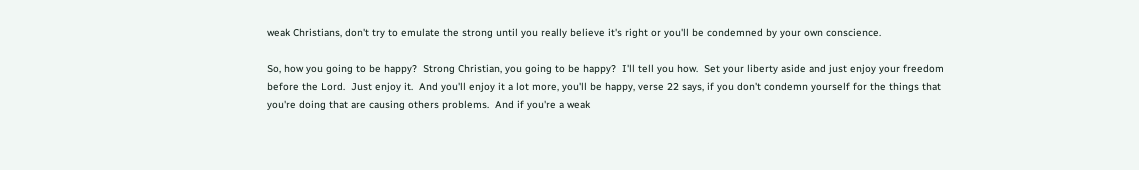weak Christians, don't try to emulate the strong until you really believe it's right or you'll be condemned by your own conscience.

So, how you going to be happy?  Strong Christian, you going to be happy?  I'll tell you how.  Set your liberty aside and just enjoy your freedom before the Lord.  Just enjoy it.  And you'll enjoy it a lot more, you'll be happy, verse 22 says, if you don't condemn yourself for the things that you're doing that are causing others problems.  And if you're a weak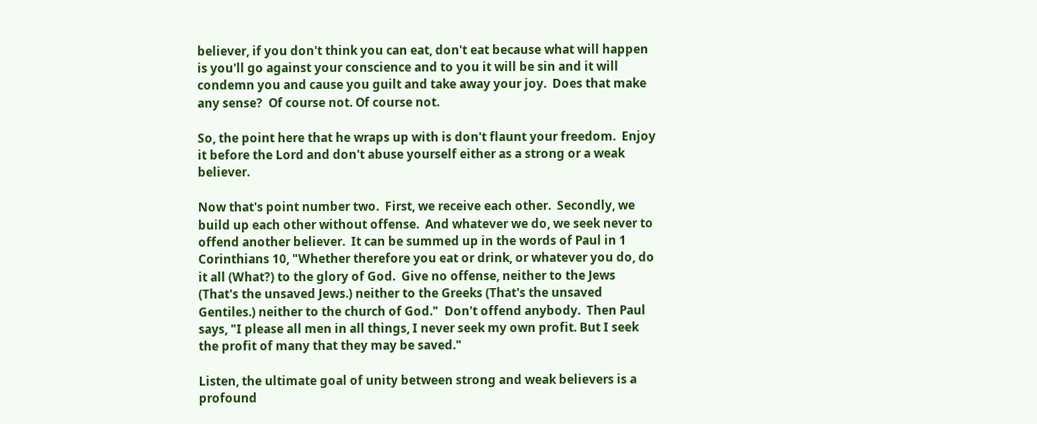believer, if you don't think you can eat, don't eat because what will happen is you'll go against your conscience and to you it will be sin and it will condemn you and cause you guilt and take away your joy.  Does that make any sense?  Of course not. Of course not.

So, the point here that he wraps up with is don't flaunt your freedom.  Enjoy it before the Lord and don't abuse yourself either as a strong or a weak believer.

Now that's point number two.  First, we receive each other.  Secondly, we build up each other without offense.  And whatever we do, we seek never to offend another believer.  It can be summed up in the words of Paul in 1 Corinthians 10, "Whether therefore you eat or drink, or whatever you do, do it all (What?) to the glory of God.  Give no offense, neither to the Jews (That's the unsaved Jews.) neither to the Greeks (That's the unsaved Gentiles.) neither to the church of God."  Don't offend anybody.  Then Paul says, "I please all men in all things, I never seek my own profit. But I seek the profit of many that they may be saved."

Listen, the ultimate goal of unity between strong and weak believers is a profound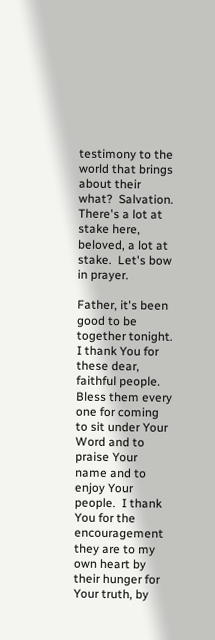testimony to the world that brings about their what?  Salvation.  There's a lot at stake here, beloved, a lot at stake.  Let's bow in prayer.

Father, it's been good to be together tonight.  I thank You for these dear, faithful people.  Bless them every one for coming to sit under Your Word and to praise Your name and to enjoy Your people.  I thank You for the encouragement they are to my own heart by their hunger for Your truth, by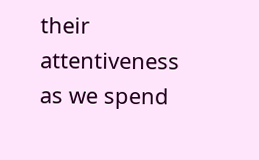their attentiveness as we spend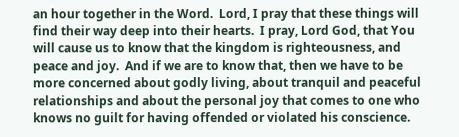an hour together in the Word.  Lord, I pray that these things will find their way deep into their hearts.  I pray, Lord God, that You will cause us to know that the kingdom is righteousness, and peace and joy.  And if we are to know that, then we have to be more concerned about godly living, about tranquil and peaceful relationships and about the personal joy that comes to one who knows no guilt for having offended or violated his conscience.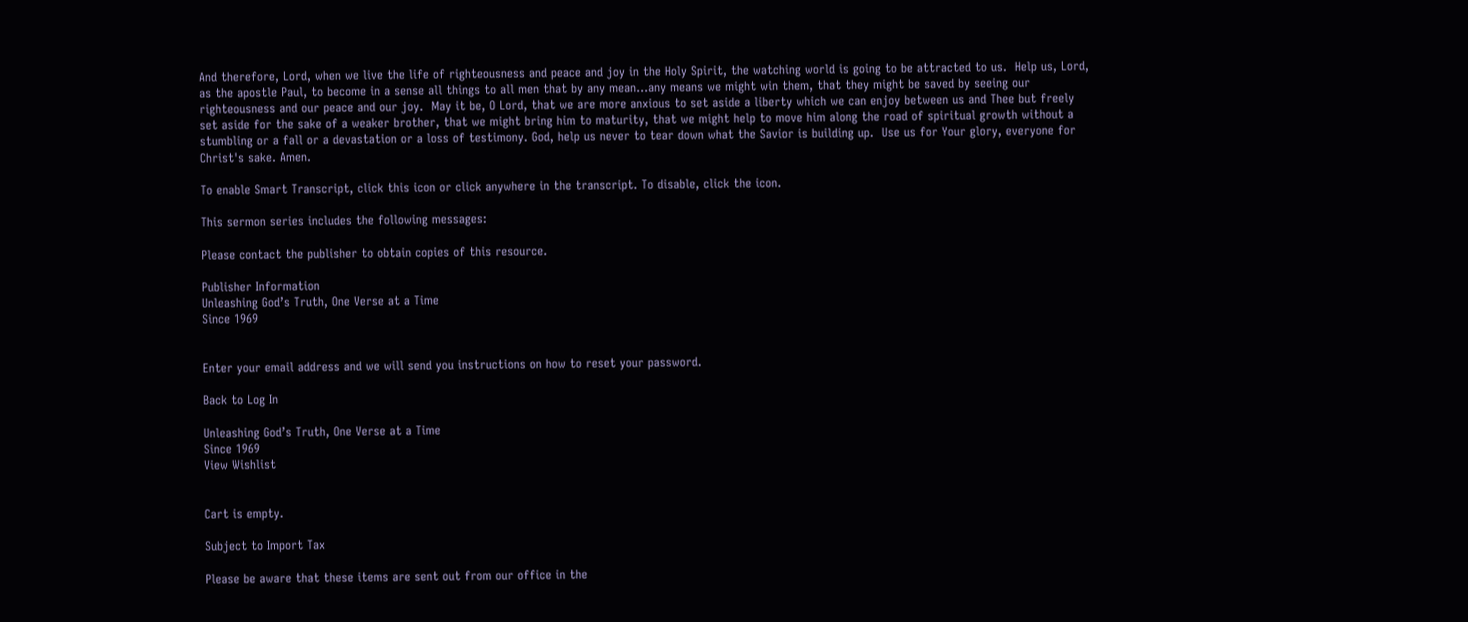And therefore, Lord, when we live the life of righteousness and peace and joy in the Holy Spirit, the watching world is going to be attracted to us.  Help us, Lord, as the apostle Paul, to become in a sense all things to all men that by any mean...any means we might win them, that they might be saved by seeing our righteousness and our peace and our joy.  May it be, O Lord, that we are more anxious to set aside a liberty which we can enjoy between us and Thee but freely set aside for the sake of a weaker brother, that we might bring him to maturity, that we might help to move him along the road of spiritual growth without a stumbling or a fall or a devastation or a loss of testimony. God, help us never to tear down what the Savior is building up.  Use us for Your glory, everyone for Christ's sake. Amen.

To enable Smart Transcript, click this icon or click anywhere in the transcript. To disable, click the icon.

This sermon series includes the following messages:

Please contact the publisher to obtain copies of this resource.

Publisher Information
Unleashing God’s Truth, One Verse at a Time
Since 1969


Enter your email address and we will send you instructions on how to reset your password.

Back to Log In

Unleashing God’s Truth, One Verse at a Time
Since 1969
View Wishlist


Cart is empty.

Subject to Import Tax

Please be aware that these items are sent out from our office in the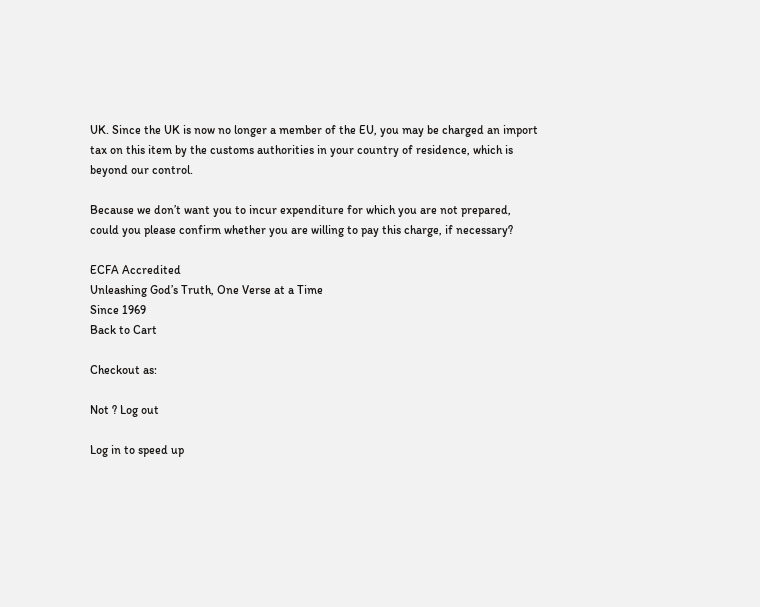UK. Since the UK is now no longer a member of the EU, you may be charged an import tax on this item by the customs authorities in your country of residence, which is beyond our control.

Because we don’t want you to incur expenditure for which you are not prepared, could you please confirm whether you are willing to pay this charge, if necessary?

ECFA Accredited
Unleashing God’s Truth, One Verse at a Time
Since 1969
Back to Cart

Checkout as:

Not ? Log out

Log in to speed up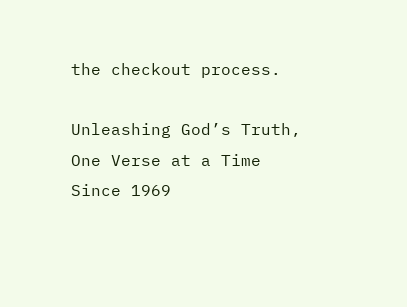the checkout process.

Unleashing God’s Truth, One Verse at a Time
Since 1969